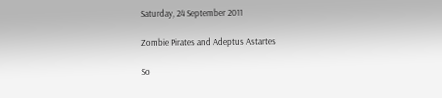Saturday, 24 September 2011

Zombie Pirates and Adeptus Astartes

So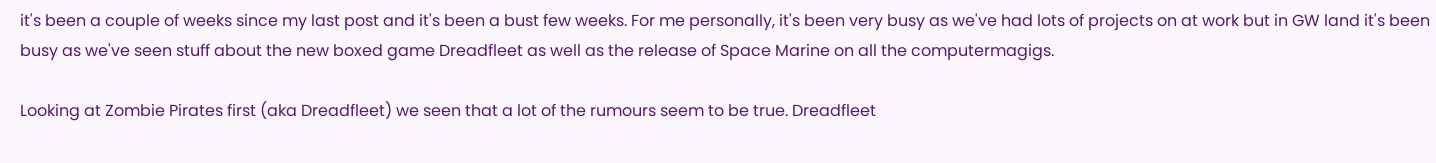it's been a couple of weeks since my last post and it's been a bust few weeks. For me personally, it's been very busy as we've had lots of projects on at work but in GW land it's been busy as we've seen stuff about the new boxed game Dreadfleet as well as the release of Space Marine on all the computermagigs.

Looking at Zombie Pirates first (aka Dreadfleet) we seen that a lot of the rumours seem to be true. Dreadfleet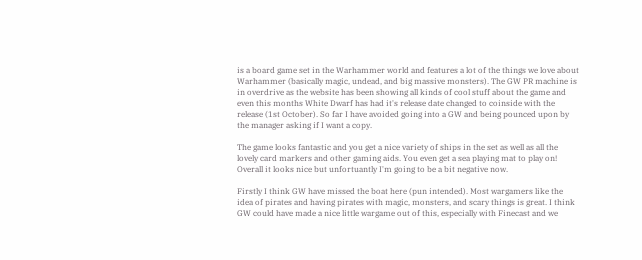is a board game set in the Warhammer world and features a lot of the things we love about Warhammer (basically magic, undead, and big massive monsters). The GW PR machine is in overdrive as the website has been showing all kinds of cool stuff about the game and even this months White Dwarf has had it's release date changed to coinside with the release (1st October). So far I have avoided going into a GW and being pounced upon by the manager asking if I want a copy.

The game looks fantastic and you get a nice variety of ships in the set as well as all the lovely card markers and other gaming aids. You even get a sea playing mat to play on! Overall it looks nice but unfortuantly I'm going to be a bit negative now.

Firstly I think GW have missed the boat here (pun intended). Most wargamers like the idea of pirates and having pirates with magic, monsters, and scary things is great. I think GW could have made a nice little wargame out of this, especially with Finecast and we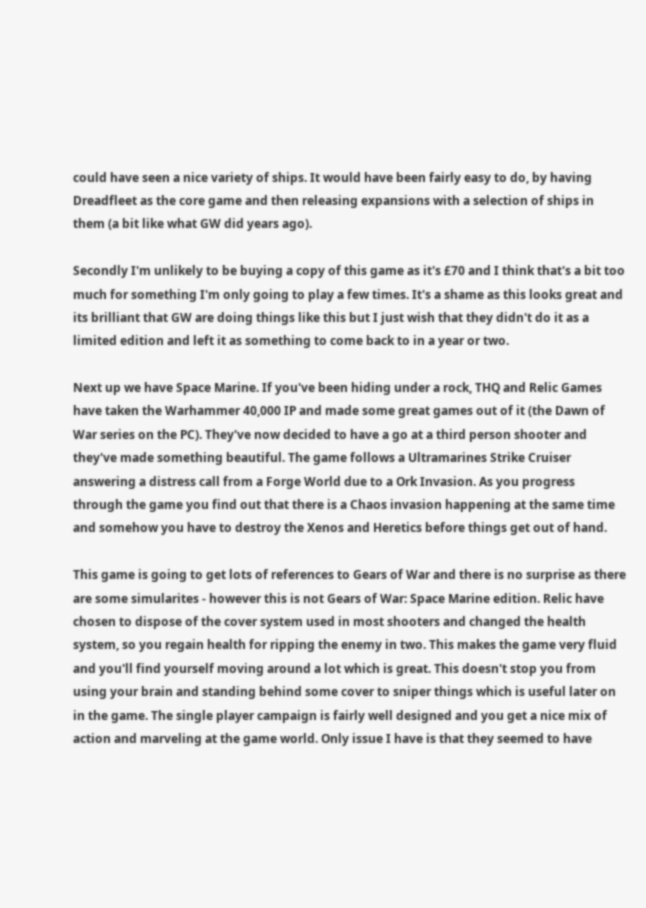could have seen a nice variety of ships. It would have been fairly easy to do, by having Dreadfleet as the core game and then releasing expansions with a selection of ships in them (a bit like what GW did years ago).

Secondly I'm unlikely to be buying a copy of this game as it's £70 and I think that's a bit too much for something I'm only going to play a few times. It's a shame as this looks great and its brilliant that GW are doing things like this but I just wish that they didn't do it as a limited edition and left it as something to come back to in a year or two.

Next up we have Space Marine. If you've been hiding under a rock, THQ and Relic Games have taken the Warhammer 40,000 IP and made some great games out of it (the Dawn of War series on the PC). They've now decided to have a go at a third person shooter and they've made something beautiful. The game follows a Ultramarines Strike Cruiser answering a distress call from a Forge World due to a Ork Invasion. As you progress through the game you find out that there is a Chaos invasion happening at the same time and somehow you have to destroy the Xenos and Heretics before things get out of hand.

This game is going to get lots of references to Gears of War and there is no surprise as there are some simularites - however this is not Gears of War: Space Marine edition. Relic have chosen to dispose of the cover system used in most shooters and changed the health system, so you regain health for ripping the enemy in two. This makes the game very fluid and you'll find yourself moving around a lot which is great. This doesn't stop you from using your brain and standing behind some cover to sniper things which is useful later on in the game. The single player campaign is fairly well designed and you get a nice mix of action and marveling at the game world. Only issue I have is that they seemed to have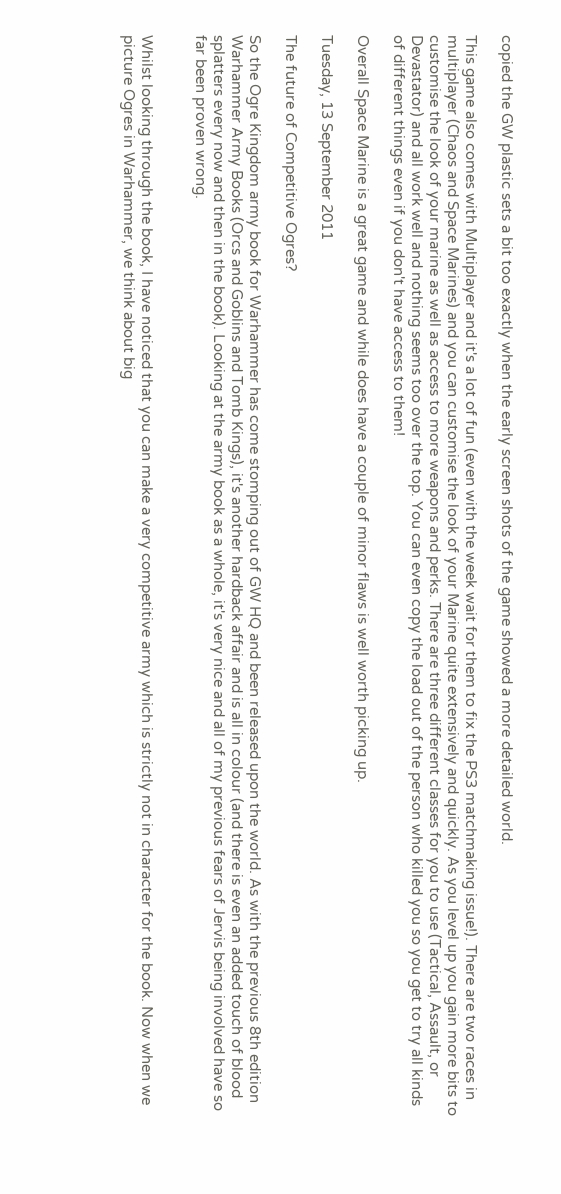copied the GW plastic sets a bit too exactly when the early screen shots of the game showed a more detailed world.

This game also comes with Multiplayer and it's a lot of fun (even with the week wait for them to fix the PS3 matchmaking issue!). There are two races in multiplayer (Chaos and Space Marines) and you can customise the look of your Marine quite extensively and quickly. As you level up you gain more bits to customise the look of your marine as well as access to more weapons and perks. There are three different classes for you to use (Tactical, Assault, or Devastator) and all work well and nothing seems too over the top. You can even copy the load out of the person who killed you so you get to try all kinds of different things even if you don't have access to them!

Overall Space Marine is a great game and while does have a couple of minor flaws is well worth picking up.

Tuesday, 13 September 2011

The future of Competitive Ogres?

So the Ogre Kingdom army book for Warhammer has come stomping out of GW HQ and been released upon the world. As with the previous 8th edition Warhammer Army Books (Orcs and Goblins and Tomb Kings), it's another hardback affair and is all in colour (and there is even an added touch of blood splatters every now and then in the book). Looking at the army book as a whole, it's very nice and all of my previous fears of Jervis being involved have so far been proven wrong.


Whilst looking through the book, I have noticed that you can make a very competitive army which is strictly not in character for the book. Now when we picture Ogres in Warhammer, we think about big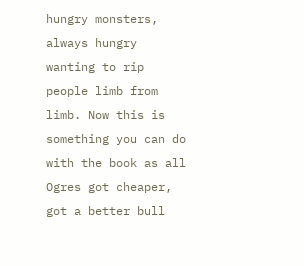hungry monsters, always hungry wanting to rip people limb from limb. Now this is something you can do with the book as all Ogres got cheaper, got a better bull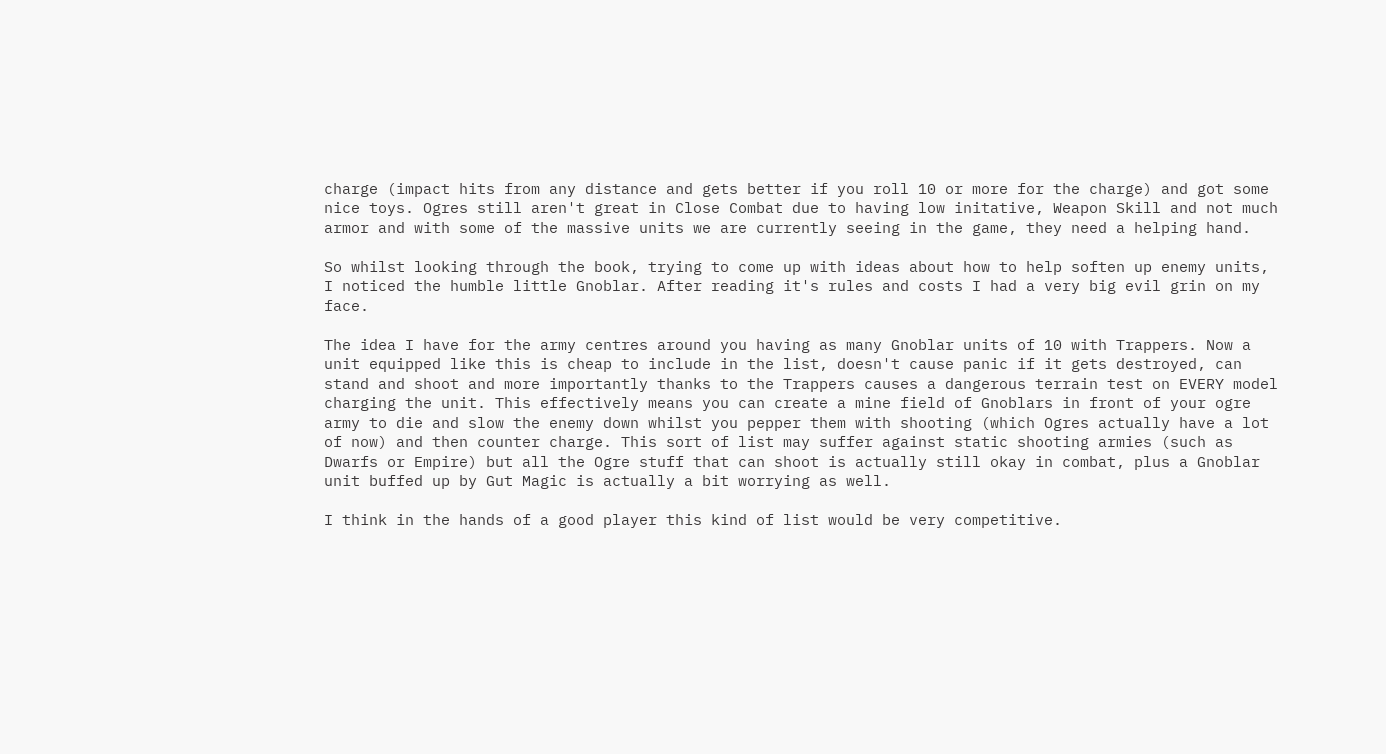charge (impact hits from any distance and gets better if you roll 10 or more for the charge) and got some nice toys. Ogres still aren't great in Close Combat due to having low initative, Weapon Skill and not much armor and with some of the massive units we are currently seeing in the game, they need a helping hand.

So whilst looking through the book, trying to come up with ideas about how to help soften up enemy units, I noticed the humble little Gnoblar. After reading it's rules and costs I had a very big evil grin on my face.

The idea I have for the army centres around you having as many Gnoblar units of 10 with Trappers. Now a unit equipped like this is cheap to include in the list, doesn't cause panic if it gets destroyed, can stand and shoot and more importantly thanks to the Trappers causes a dangerous terrain test on EVERY model charging the unit. This effectively means you can create a mine field of Gnoblars in front of your ogre army to die and slow the enemy down whilst you pepper them with shooting (which Ogres actually have a lot of now) and then counter charge. This sort of list may suffer against static shooting armies (such as Dwarfs or Empire) but all the Ogre stuff that can shoot is actually still okay in combat, plus a Gnoblar unit buffed up by Gut Magic is actually a bit worrying as well.

I think in the hands of a good player this kind of list would be very competitive.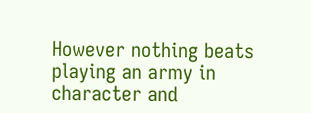However nothing beats playing an army in character and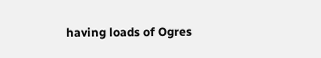having loads of Ogres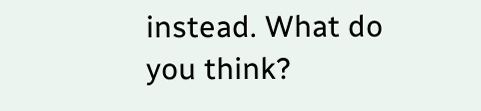instead. What do you think?